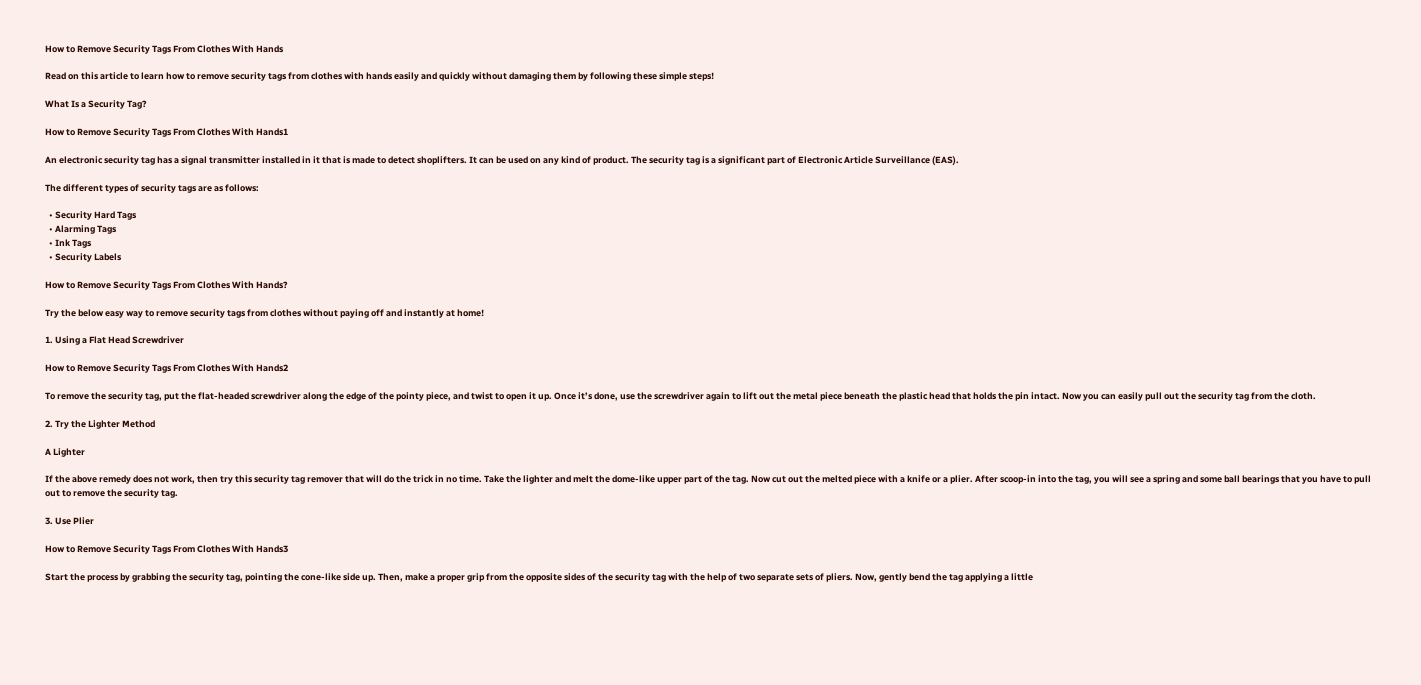How to Remove Security Tags From Clothes With Hands

Read on this article to learn how to remove security tags from clothes with hands easily and quickly without damaging them by following these simple steps!

What Is a Security Tag?

How to Remove Security Tags From Clothes With Hands1

An electronic security tag has a signal transmitter installed in it that is made to detect shoplifters. It can be used on any kind of product. The security tag is a significant part of Electronic Article Surveillance (EAS).

The different types of security tags are as follows:

  • Security Hard Tags
  • Alarming Tags
  • Ink Tags
  • Security Labels

How to Remove Security Tags From Clothes With Hands?

Try the below easy way to remove security tags from clothes without paying off and instantly at home!

1. Using a Flat Head Screwdriver

How to Remove Security Tags From Clothes With Hands2

To remove the security tag, put the flat-headed screwdriver along the edge of the pointy piece, and twist to open it up. Once it’s done, use the screwdriver again to lift out the metal piece beneath the plastic head that holds the pin intact. Now you can easily pull out the security tag from the cloth.

2. Try the Lighter Method

A Lighter

If the above remedy does not work, then try this security tag remover that will do the trick in no time. Take the lighter and melt the dome-like upper part of the tag. Now cut out the melted piece with a knife or a plier. After scoop-in into the tag, you will see a spring and some ball bearings that you have to pull out to remove the security tag.

3. Use Plier

How to Remove Security Tags From Clothes With Hands3

Start the process by grabbing the security tag, pointing the cone-like side up. Then, make a proper grip from the opposite sides of the security tag with the help of two separate sets of pliers. Now, gently bend the tag applying a little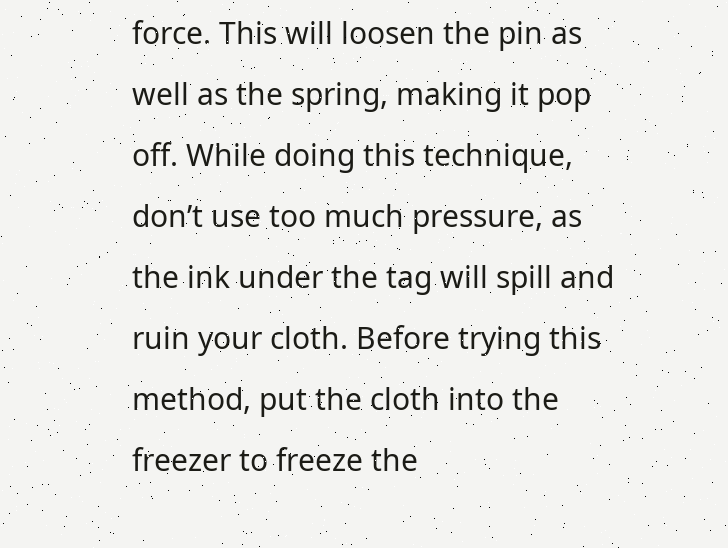force. This will loosen the pin as well as the spring, making it pop off. While doing this technique, don’t use too much pressure, as the ink under the tag will spill and ruin your cloth. Before trying this method, put the cloth into the freezer to freeze the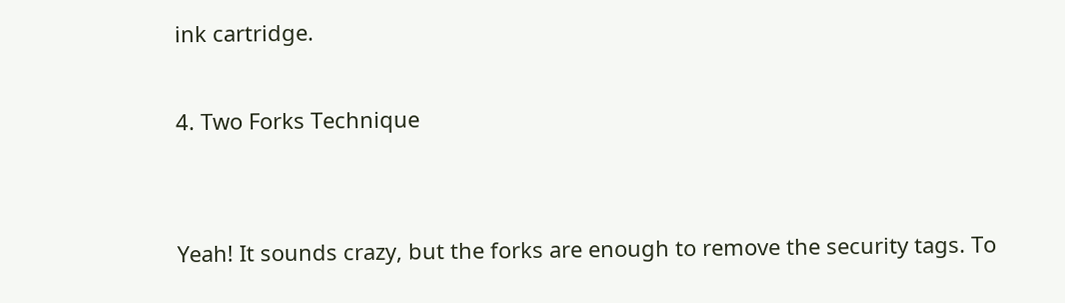ink cartridge.

4. Two Forks Technique


Yeah! It sounds crazy, but the forks are enough to remove the security tags. To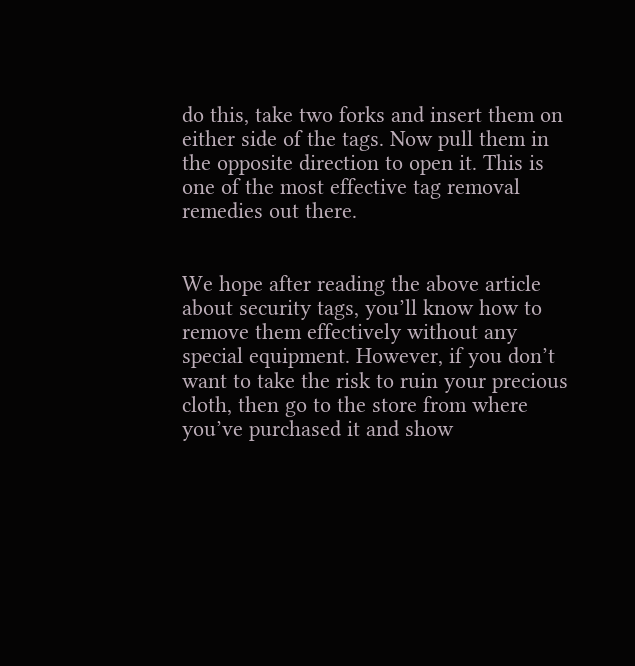do this, take two forks and insert them on either side of the tags. Now pull them in the opposite direction to open it. This is one of the most effective tag removal remedies out there.


We hope after reading the above article about security tags, you’ll know how to remove them effectively without any special equipment. However, if you don’t want to take the risk to ruin your precious cloth, then go to the store from where you’ve purchased it and show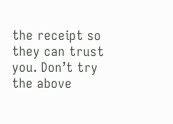the receipt so they can trust you. Don’t try the above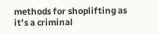methods for shoplifting as it’s a criminal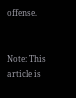offense.


Note: This article is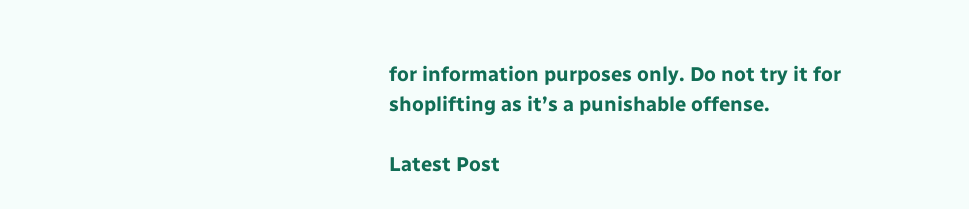for information purposes only. Do not try it for shoplifting as it’s a punishable offense.

Latest Post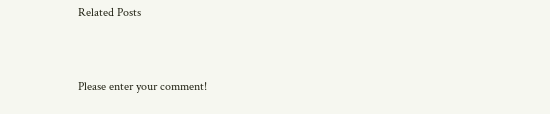Related Posts


Please enter your comment!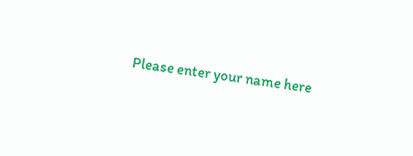Please enter your name here